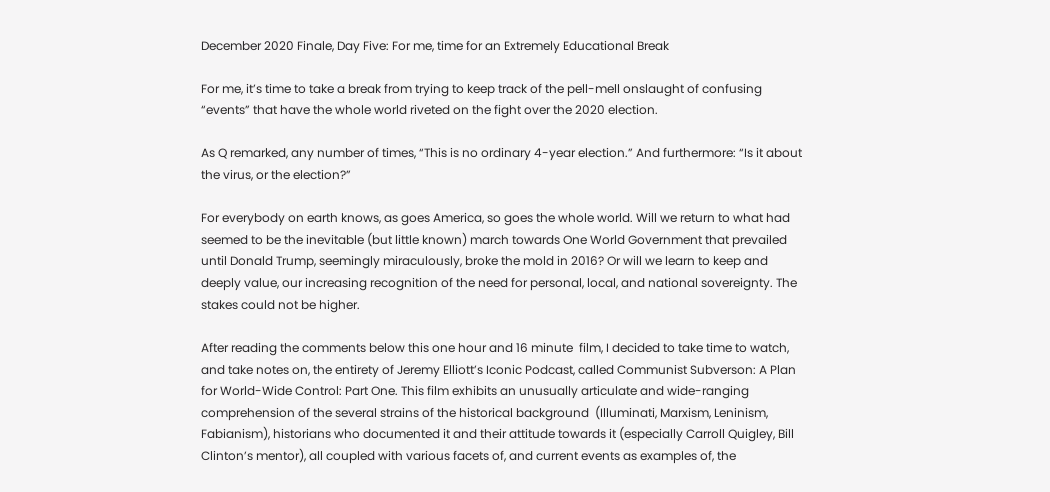December 2020 Finale, Day Five: For me, time for an Extremely Educational Break

For me, it’s time to take a break from trying to keep track of the pell-mell onslaught of confusing “events” that have the whole world riveted on the fight over the 2020 election.

As Q remarked, any number of times, “This is no ordinary 4-year election.” And furthermore: “Is it about the virus, or the election?”

For everybody on earth knows, as goes America, so goes the whole world. Will we return to what had seemed to be the inevitable (but little known) march towards One World Government that prevailed until Donald Trump, seemingly miraculously, broke the mold in 2016? Or will we learn to keep and deeply value, our increasing recognition of the need for personal, local, and national sovereignty. The stakes could not be higher.

After reading the comments below this one hour and 16 minute  film, I decided to take time to watch, and take notes on, the entirety of Jeremy Elliott’s Iconic Podcast, called Communist Subverson: A Plan for World-Wide Control: Part One. This film exhibits an unusually articulate and wide-ranging comprehension of the several strains of the historical background  (Illuminati, Marxism, Leninism, Fabianism), historians who documented it and their attitude towards it (especially Carroll Quigley, Bill Clinton’s mentor), all coupled with various facets of, and current events as examples of, the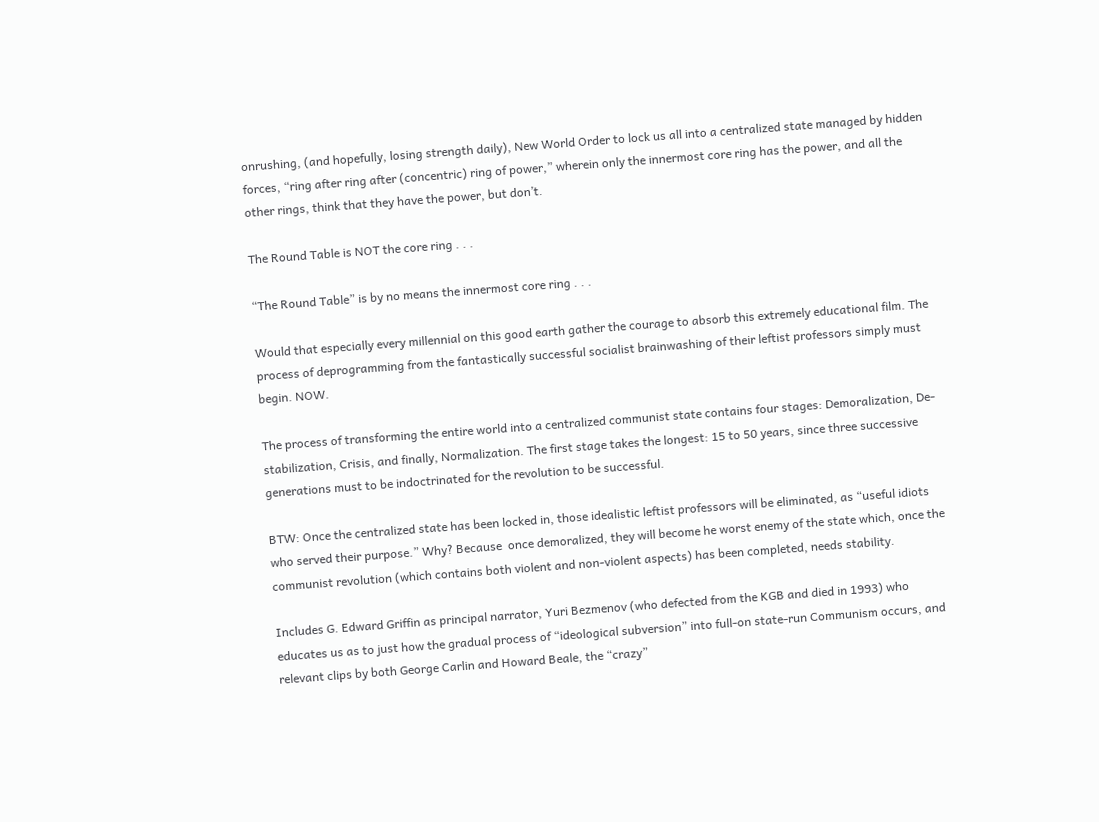onrushing, (and hopefully, losing strength daily), New World Order to lock us all into a centralized state managed by hidden forces, “ring after ring after (concentric) ring of power,” wherein only the innermost core ring has the power, and all the other rings, think that they have the power, but don’t.

The Round Table is NOT the core ring . . .

“The Round Table” is by no means the innermost core ring . . .

Would that especially every millennial on this good earth gather the courage to absorb this extremely educational film. The process of deprogramming from the fantastically successful socialist brainwashing of their leftist professors simply must begin. NOW.

The process of transforming the entire world into a centralized communist state contains four stages: Demoralization, De-stabilization, Crisis, and finally, Normalization. The first stage takes the longest: 15 to 50 years, since three successive generations must to be indoctrinated for the revolution to be successful.

BTW: Once the centralized state has been locked in, those idealistic leftist professors will be eliminated, as “useful idiots who served their purpose.” Why? Because  once demoralized, they will become he worst enemy of the state which, once the communist revolution (which contains both violent and non-violent aspects) has been completed, needs stability.

Includes G. Edward Griffin as principal narrator, Yuri Bezmenov (who defected from the KGB and died in 1993) who educates us as to just how the gradual process of “ideological subversion” into full-on state-run Communism occurs, and relevant clips by both George Carlin and Howard Beale, the “crazy”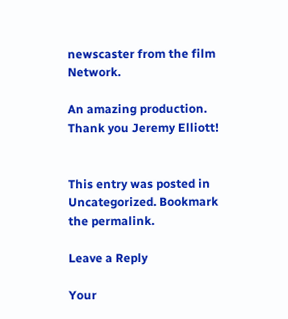newscaster from the film Network.

An amazing production. Thank you Jeremy Elliott!


This entry was posted in Uncategorized. Bookmark the permalink.

Leave a Reply

Your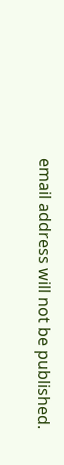email address will not be published.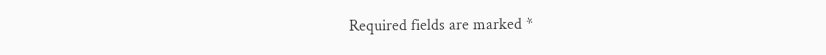Required fields are marked *